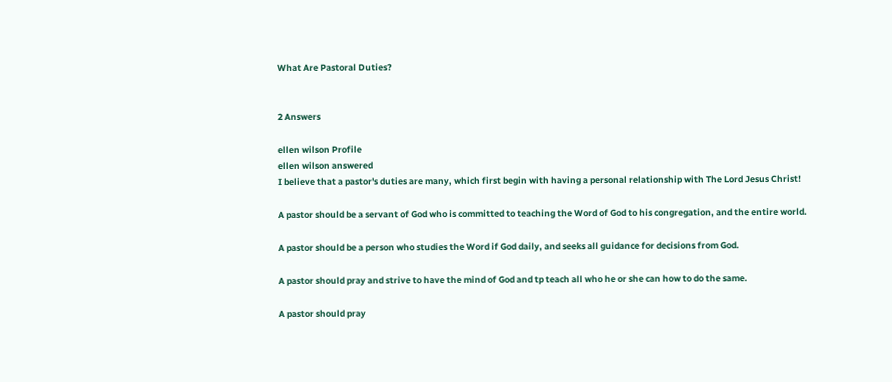What Are Pastoral Duties?


2 Answers

ellen wilson Profile
ellen wilson answered
I believe that a pastor's duties are many, which first begin with having a personal relationship with The Lord Jesus Christ!

A pastor should be a servant of God who is committed to teaching the Word of God to his congregation, and the entire world.

A pastor should be a person who studies the Word if God daily, and seeks all guidance for decisions from God.

A pastor should pray and strive to have the mind of God and tp teach all who he or she can how to do the same.

A pastor should pray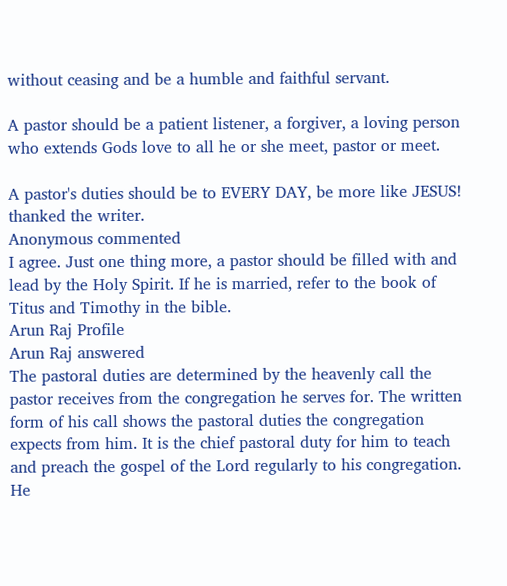without ceasing and be a humble and faithful servant.

A pastor should be a patient listener, a forgiver, a loving person who extends Gods love to all he or she meet, pastor or meet.

A pastor's duties should be to EVERY DAY, be more like JESUS!
thanked the writer.
Anonymous commented
I agree. Just one thing more, a pastor should be filled with and lead by the Holy Spirit. If he is married, refer to the book of Titus and Timothy in the bible.
Arun Raj Profile
Arun Raj answered
The pastoral duties are determined by the heavenly call the pastor receives from the congregation he serves for. The written form of his call shows the pastoral duties the congregation expects from him. It is the chief pastoral duty for him to teach and preach the gospel of the Lord regularly to his congregation. He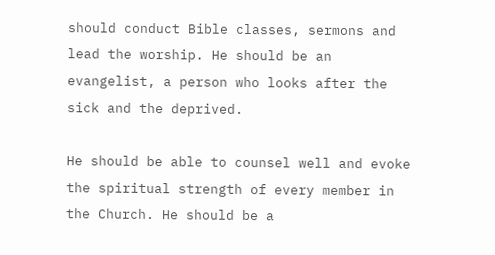should conduct Bible classes, sermons and lead the worship. He should be an evangelist, a person who looks after the sick and the deprived.

He should be able to counsel well and evoke the spiritual strength of every member in the Church. He should be a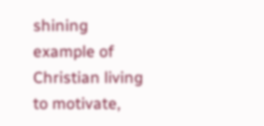shining example of Christian living to motivate,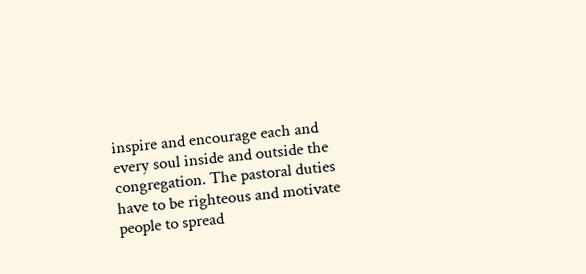inspire and encourage each and every soul inside and outside the congregation. The pastoral duties have to be righteous and motivate people to spread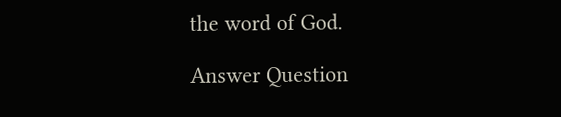the word of God.

Answer Question